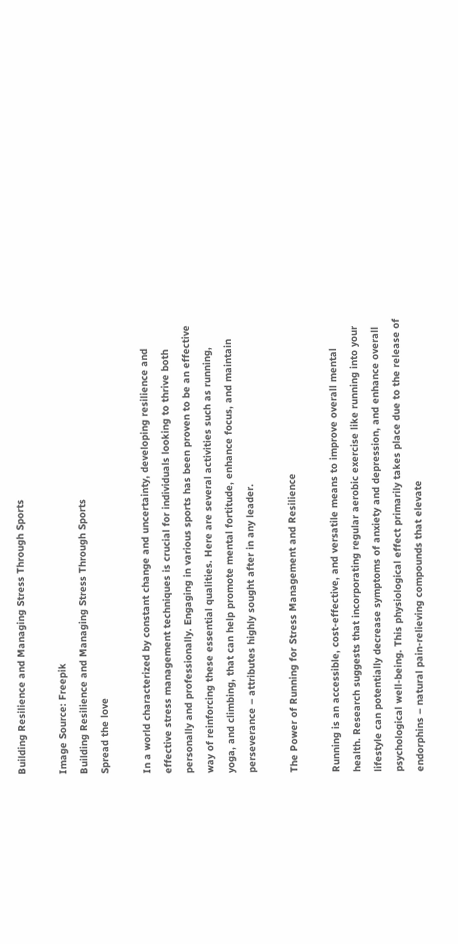Building Resilience and Managing Stress Through Sports

Image Source: Freepik
Building Resilience and Managing Stress Through Sports
Spread the love

In a world characterized by constant change and uncertainty, developing resilience and effective stress management techniques is crucial for individuals looking to thrive both personally and professionally. Engaging in various sports has been proven to be an effective way of reinforcing these essential qualities. Here are several activities such as running, yoga, and climbing, that can help promote mental fortitude, enhance focus, and maintain perseverance – attributes highly sought after in any leader.

The Power of Running for Stress Management and Resilience

Running is an accessible, cost-effective, and versatile means to improve overall mental health. Research suggests that incorporating regular aerobic exercise like running into your lifestyle can potentially decrease symptoms of anxiety and depression, and enhance overall psychological well-being. This physiological effect primarily takes place due to the release of endorphins – natural pain-relieving compounds that elevate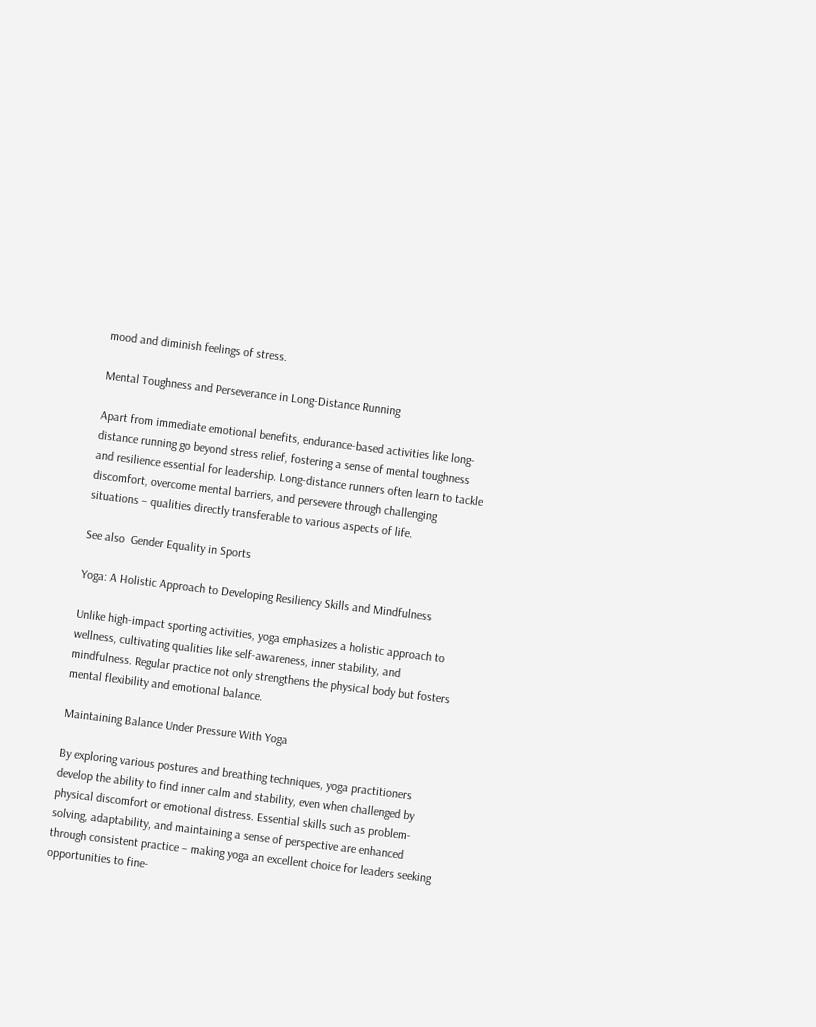mood and diminish feelings of stress.

Mental Toughness and Perseverance in Long-Distance Running

Apart from immediate emotional benefits, endurance-based activities like long-distance running go beyond stress relief, fostering a sense of mental toughness and resilience essential for leadership. Long-distance runners often learn to tackle discomfort, overcome mental barriers, and persevere through challenging situations – qualities directly transferable to various aspects of life.

See also  Gender Equality in Sports

Yoga: A Holistic Approach to Developing Resiliency Skills and Mindfulness

Unlike high-impact sporting activities, yoga emphasizes a holistic approach to wellness, cultivating qualities like self-awareness, inner stability, and mindfulness. Regular practice not only strengthens the physical body but fosters mental flexibility and emotional balance.

Maintaining Balance Under Pressure With Yoga

By exploring various postures and breathing techniques, yoga practitioners develop the ability to find inner calm and stability, even when challenged by physical discomfort or emotional distress. Essential skills such as problem-solving, adaptability, and maintaining a sense of perspective are enhanced through consistent practice – making yoga an excellent choice for leaders seeking opportunities to fine-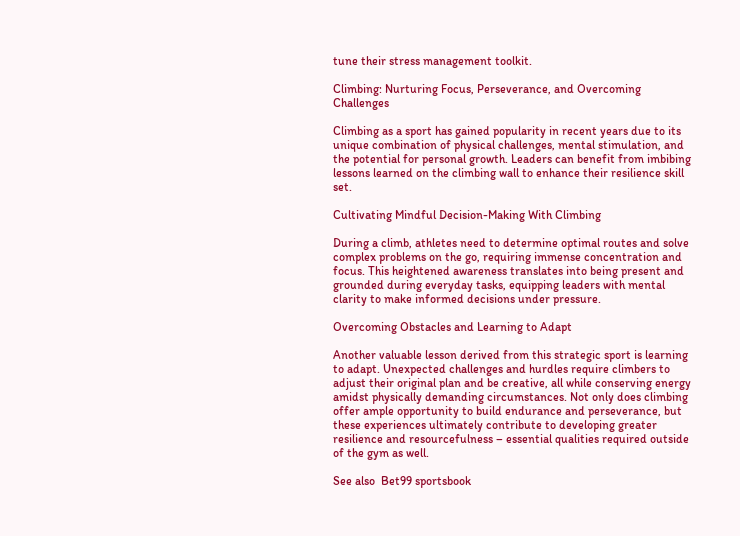tune their stress management toolkit.

Climbing: Nurturing Focus, Perseverance, and Overcoming Challenges

Climbing as a sport has gained popularity in recent years due to its unique combination of physical challenges, mental stimulation, and the potential for personal growth. Leaders can benefit from imbibing lessons learned on the climbing wall to enhance their resilience skill set.

Cultivating Mindful Decision-Making With Climbing

During a climb, athletes need to determine optimal routes and solve complex problems on the go, requiring immense concentration and focus. This heightened awareness translates into being present and grounded during everyday tasks, equipping leaders with mental clarity to make informed decisions under pressure.

Overcoming Obstacles and Learning to Adapt

Another valuable lesson derived from this strategic sport is learning to adapt. Unexpected challenges and hurdles require climbers to adjust their original plan and be creative, all while conserving energy amidst physically demanding circumstances. Not only does climbing offer ample opportunity to build endurance and perseverance, but these experiences ultimately contribute to developing greater resilience and resourcefulness – essential qualities required outside of the gym as well.

See also  Bet99 sportsbook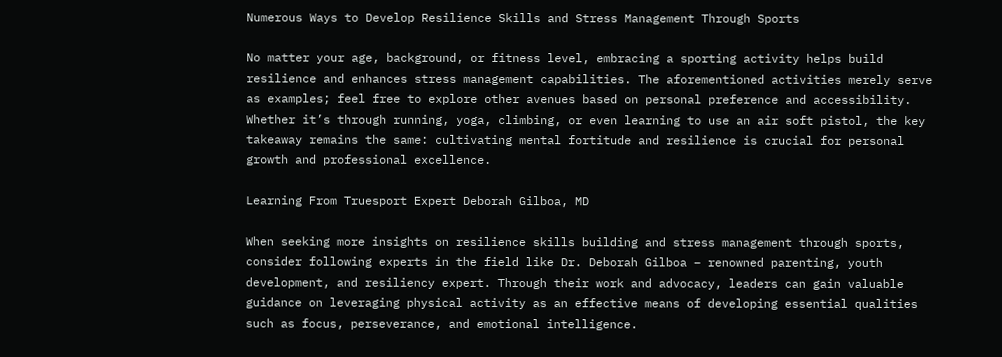Numerous Ways to Develop Resilience Skills and Stress Management Through Sports

No matter your age, background, or fitness level, embracing a sporting activity helps build resilience and enhances stress management capabilities. The aforementioned activities merely serve as examples; feel free to explore other avenues based on personal preference and accessibility. Whether it’s through running, yoga, climbing, or even learning to use an air soft pistol, the key takeaway remains the same: cultivating mental fortitude and resilience is crucial for personal growth and professional excellence.

Learning From Truesport Expert Deborah Gilboa, MD

When seeking more insights on resilience skills building and stress management through sports, consider following experts in the field like Dr. Deborah Gilboa – renowned parenting, youth development, and resiliency expert. Through their work and advocacy, leaders can gain valuable guidance on leveraging physical activity as an effective means of developing essential qualities such as focus, perseverance, and emotional intelligence.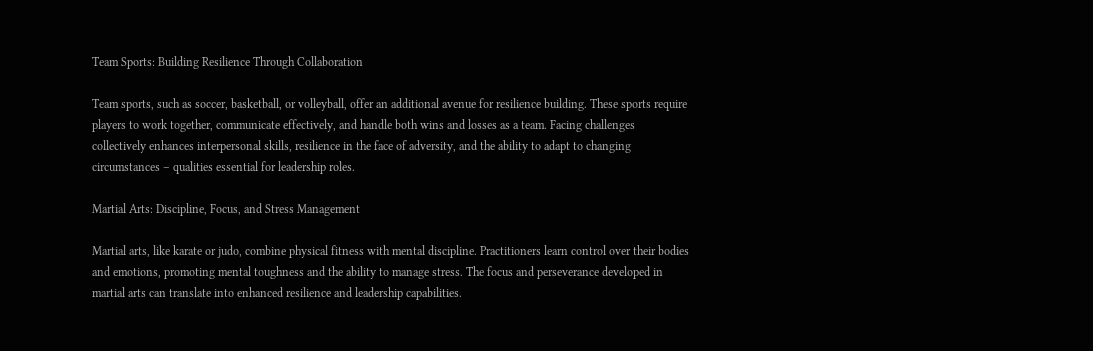Team Sports: Building Resilience Through Collaboration

Team sports, such as soccer, basketball, or volleyball, offer an additional avenue for resilience building. These sports require players to work together, communicate effectively, and handle both wins and losses as a team. Facing challenges collectively enhances interpersonal skills, resilience in the face of adversity, and the ability to adapt to changing circumstances – qualities essential for leadership roles.

Martial Arts: Discipline, Focus, and Stress Management

Martial arts, like karate or judo, combine physical fitness with mental discipline. Practitioners learn control over their bodies and emotions, promoting mental toughness and the ability to manage stress. The focus and perseverance developed in martial arts can translate into enhanced resilience and leadership capabilities.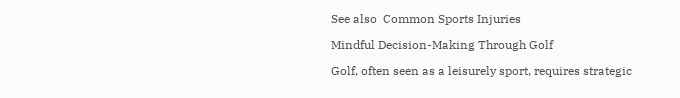See also  Common Sports Injuries

Mindful Decision-Making Through Golf

Golf, often seen as a leisurely sport, requires strategic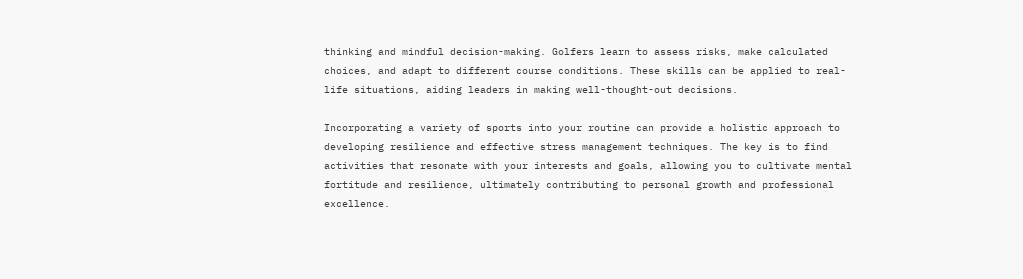thinking and mindful decision-making. Golfers learn to assess risks, make calculated choices, and adapt to different course conditions. These skills can be applied to real-life situations, aiding leaders in making well-thought-out decisions.

Incorporating a variety of sports into your routine can provide a holistic approach to developing resilience and effective stress management techniques. The key is to find activities that resonate with your interests and goals, allowing you to cultivate mental fortitude and resilience, ultimately contributing to personal growth and professional excellence.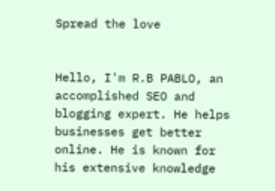Spread the love


Hello, I'm R.B PABLO, an accomplished SEO and blogging expert. He helps businesses get better online. He is known for his extensive knowledge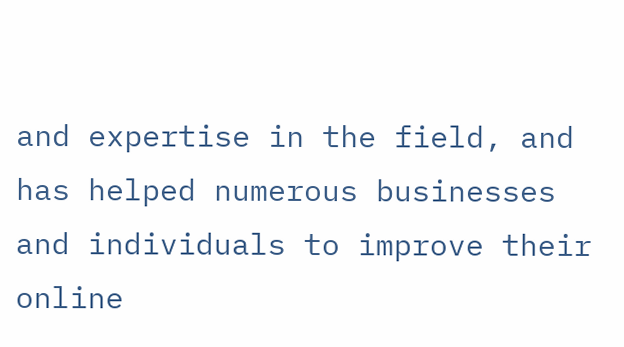and expertise in the field, and has helped numerous businesses and individuals to improve their online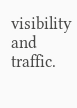visibility and traffic.